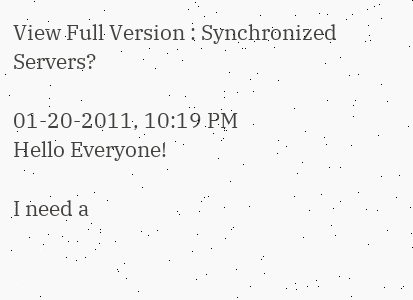View Full Version : Synchronized Servers?

01-20-2011, 10:19 PM
Hello Everyone!

I need a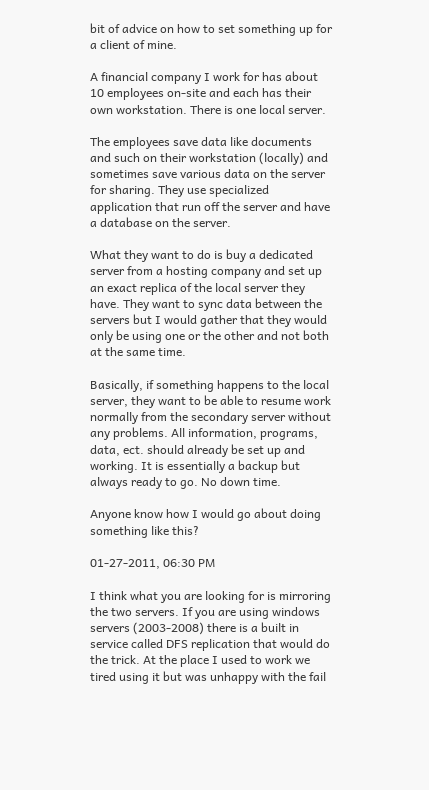bit of advice on how to set something up for a client of mine.

A financial company I work for has about 10 employees on-site and each has their own workstation. There is one local server.

The employees save data like documents and such on their workstation (locally) and sometimes save various data on the server for sharing. They use specialized application that run off the server and have a database on the server.

What they want to do is buy a dedicated server from a hosting company and set up an exact replica of the local server they have. They want to sync data between the servers but I would gather that they would only be using one or the other and not both at the same time.

Basically, if something happens to the local server, they want to be able to resume work normally from the secondary server without any problems. All information, programs, data, ect. should already be set up and working. It is essentially a backup but always ready to go. No down time.

Anyone know how I would go about doing something like this?

01-27-2011, 06:30 PM

I think what you are looking for is mirroring the two servers. If you are using windows servers (2003-2008) there is a built in service called DFS replication that would do the trick. At the place I used to work we tired using it but was unhappy with the fail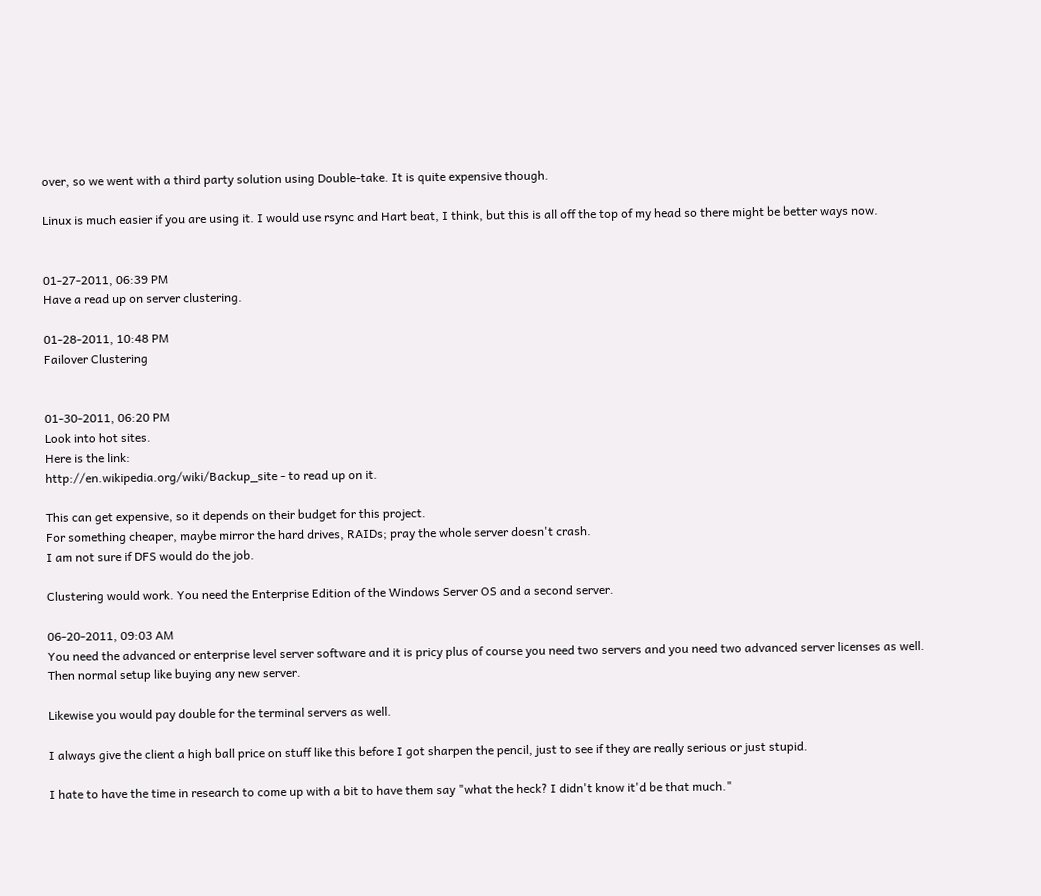over, so we went with a third party solution using Double-take. It is quite expensive though.

Linux is much easier if you are using it. I would use rsync and Hart beat, I think, but this is all off the top of my head so there might be better ways now.


01-27-2011, 06:39 PM
Have a read up on server clustering.

01-28-2011, 10:48 PM
Failover Clustering


01-30-2011, 06:20 PM
Look into hot sites.
Here is the link:
http://en.wikipedia.org/wiki/Backup_site - to read up on it.

This can get expensive, so it depends on their budget for this project.
For something cheaper, maybe mirror the hard drives, RAIDs; pray the whole server doesn't crash.
I am not sure if DFS would do the job.

Clustering would work. You need the Enterprise Edition of the Windows Server OS and a second server.

06-20-2011, 09:03 AM
You need the advanced or enterprise level server software and it is pricy plus of course you need two servers and you need two advanced server licenses as well. Then normal setup like buying any new server.

Likewise you would pay double for the terminal servers as well.

I always give the client a high ball price on stuff like this before I got sharpen the pencil, just to see if they are really serious or just stupid.

I hate to have the time in research to come up with a bit to have them say "what the heck? I didn't know it'd be that much."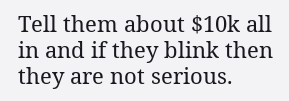Tell them about $10k all in and if they blink then they are not serious.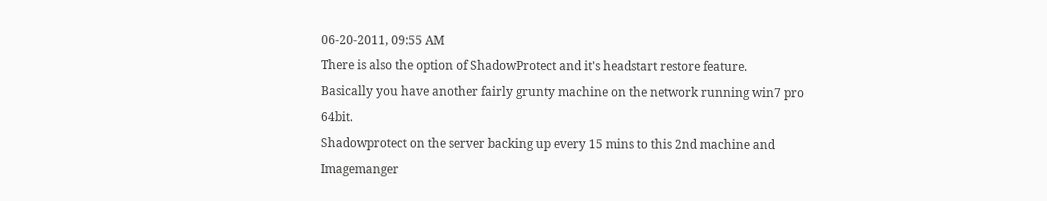06-20-2011, 09:55 AM
There is also the option of ShadowProtect and it's headstart restore feature.
Basically you have another fairly grunty machine on the network running win7 pro 64bit.
Shadowprotect on the server backing up every 15 mins to this 2nd machine and Imagemanger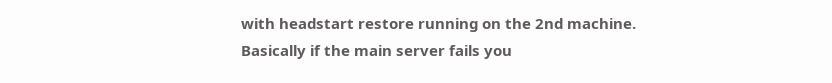with headstart restore running on the 2nd machine.
Basically if the main server fails you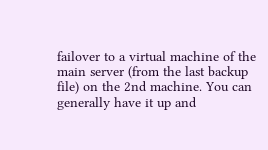failover to a virtual machine of the main server (from the last backup file) on the 2nd machine. You can generally have it up and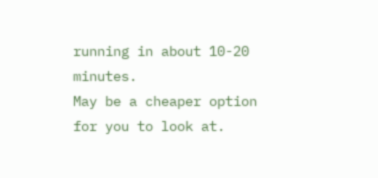running in about 10-20 minutes.
May be a cheaper option for you to look at.